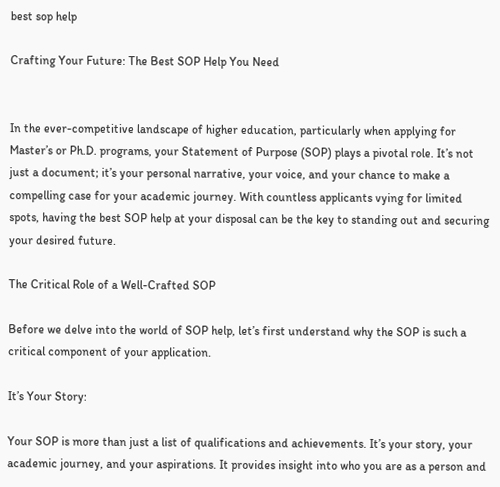best sop help

Crafting Your Future: The Best SOP Help You Need


In the ever-competitive landscape of higher education, particularly when applying for Master’s or Ph.D. programs, your Statement of Purpose (SOP) plays a pivotal role. It’s not just a document; it’s your personal narrative, your voice, and your chance to make a compelling case for your academic journey. With countless applicants vying for limited spots, having the best SOP help at your disposal can be the key to standing out and securing your desired future.

The Critical Role of a Well-Crafted SOP

Before we delve into the world of SOP help, let’s first understand why the SOP is such a critical component of your application.

It’s Your Story:

Your SOP is more than just a list of qualifications and achievements. It’s your story, your academic journey, and your aspirations. It provides insight into who you are as a person and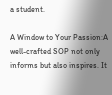a student.

A Window to Your Passion:A well-crafted SOP not only informs but also inspires. It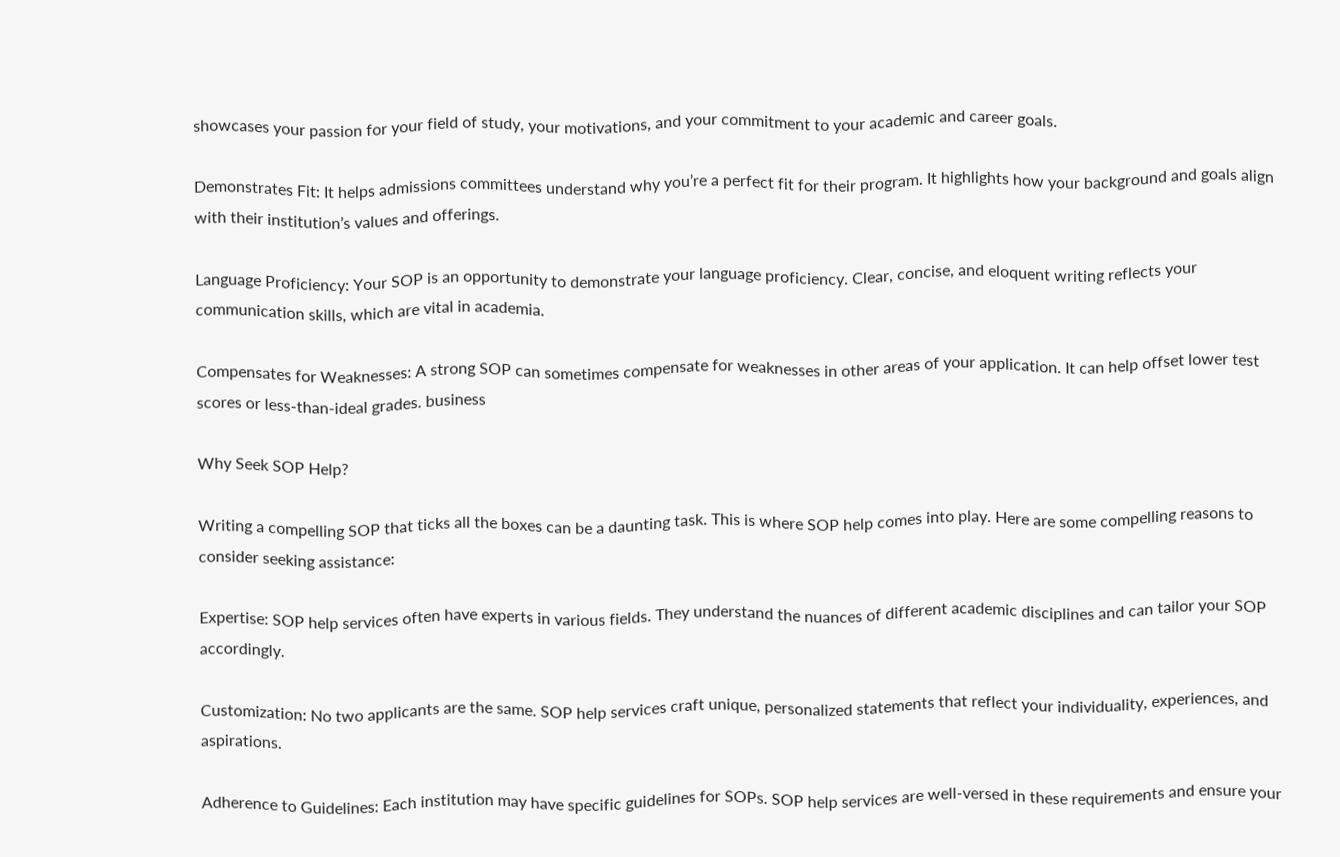showcases your passion for your field of study, your motivations, and your commitment to your academic and career goals.

Demonstrates Fit: It helps admissions committees understand why you’re a perfect fit for their program. It highlights how your background and goals align with their institution’s values and offerings.

Language Proficiency: Your SOP is an opportunity to demonstrate your language proficiency. Clear, concise, and eloquent writing reflects your communication skills, which are vital in academia.

Compensates for Weaknesses: A strong SOP can sometimes compensate for weaknesses in other areas of your application. It can help offset lower test scores or less-than-ideal grades. business

Why Seek SOP Help?

Writing a compelling SOP that ticks all the boxes can be a daunting task. This is where SOP help comes into play. Here are some compelling reasons to consider seeking assistance:

Expertise: SOP help services often have experts in various fields. They understand the nuances of different academic disciplines and can tailor your SOP accordingly.

Customization: No two applicants are the same. SOP help services craft unique, personalized statements that reflect your individuality, experiences, and aspirations.

Adherence to Guidelines: Each institution may have specific guidelines for SOPs. SOP help services are well-versed in these requirements and ensure your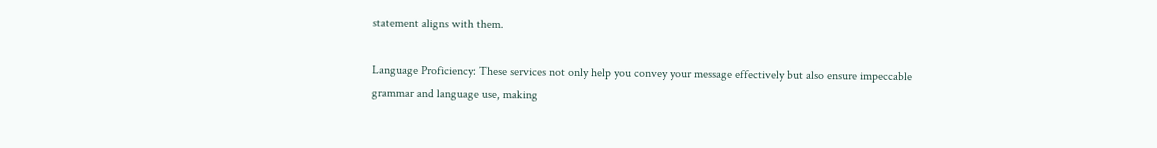statement aligns with them.

Language Proficiency: These services not only help you convey your message effectively but also ensure impeccable grammar and language use, making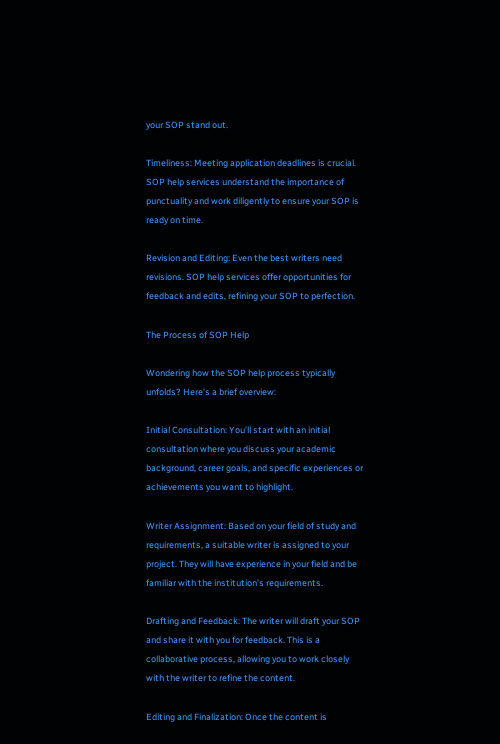your SOP stand out.

Timeliness: Meeting application deadlines is crucial. SOP help services understand the importance of punctuality and work diligently to ensure your SOP is ready on time.

Revision and Editing: Even the best writers need revisions. SOP help services offer opportunities for feedback and edits, refining your SOP to perfection.

The Process of SOP Help

Wondering how the SOP help process typically unfolds? Here’s a brief overview:

Initial Consultation: You’ll start with an initial consultation where you discuss your academic background, career goals, and specific experiences or achievements you want to highlight.

Writer Assignment: Based on your field of study and requirements, a suitable writer is assigned to your project. They will have experience in your field and be familiar with the institution’s requirements.

Drafting and Feedback: The writer will draft your SOP and share it with you for feedback. This is a collaborative process, allowing you to work closely with the writer to refine the content.

Editing and Finalization: Once the content is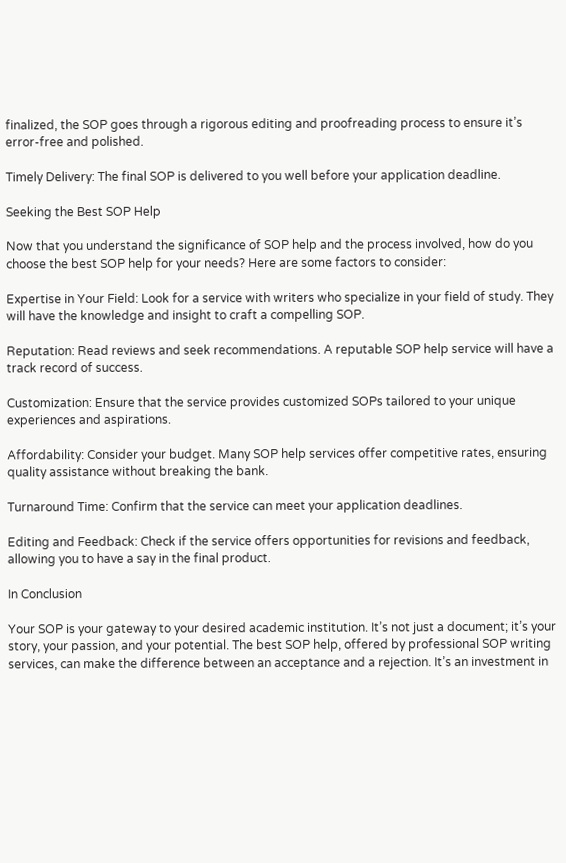finalized, the SOP goes through a rigorous editing and proofreading process to ensure it’s error-free and polished.

Timely Delivery: The final SOP is delivered to you well before your application deadline.

Seeking the Best SOP Help

Now that you understand the significance of SOP help and the process involved, how do you choose the best SOP help for your needs? Here are some factors to consider:

Expertise in Your Field: Look for a service with writers who specialize in your field of study. They will have the knowledge and insight to craft a compelling SOP.

Reputation: Read reviews and seek recommendations. A reputable SOP help service will have a track record of success.

Customization: Ensure that the service provides customized SOPs tailored to your unique experiences and aspirations.

Affordability: Consider your budget. Many SOP help services offer competitive rates, ensuring quality assistance without breaking the bank.

Turnaround Time: Confirm that the service can meet your application deadlines.

Editing and Feedback: Check if the service offers opportunities for revisions and feedback, allowing you to have a say in the final product.

In Conclusion

Your SOP is your gateway to your desired academic institution. It’s not just a document; it’s your story, your passion, and your potential. The best SOP help, offered by professional SOP writing services, can make the difference between an acceptance and a rejection. It’s an investment in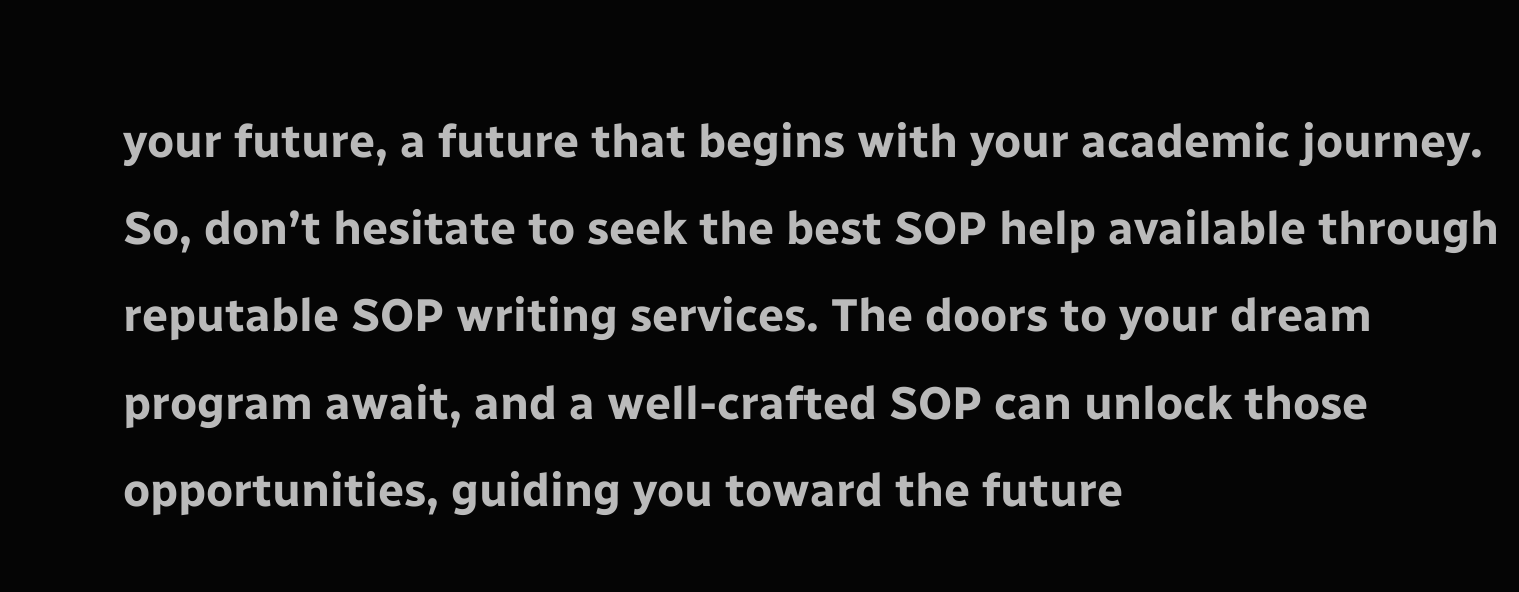your future, a future that begins with your academic journey. So, don’t hesitate to seek the best SOP help available through reputable SOP writing services. The doors to your dream program await, and a well-crafted SOP can unlock those opportunities, guiding you toward the future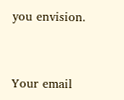you envision.


Your email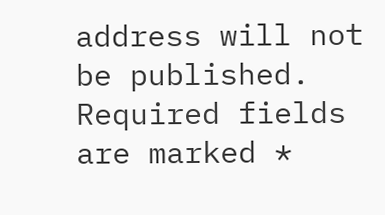address will not be published. Required fields are marked *